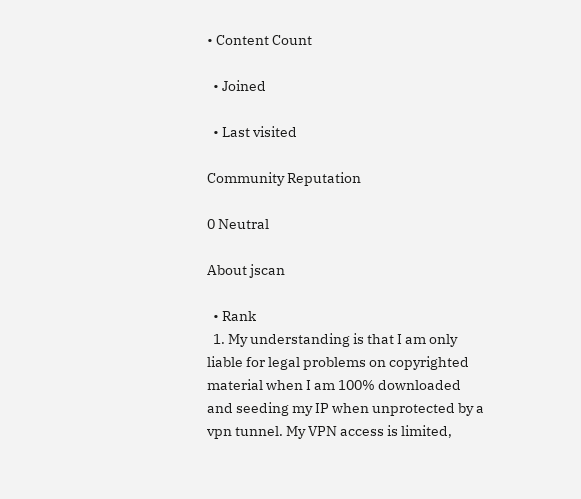• Content Count

  • Joined

  • Last visited

Community Reputation

0 Neutral

About jscan

  • Rank
  1. My understanding is that I am only liable for legal problems on copyrighted material when I am 100% downloaded and seeding my IP when unprotected by a vpn tunnel. My VPN access is limited,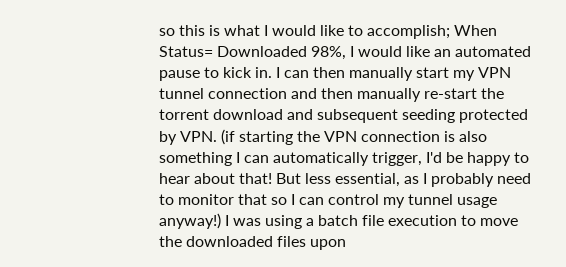so this is what I would like to accomplish; When Status= Downloaded 98%, I would like an automated pause to kick in. I can then manually start my VPN tunnel connection and then manually re-start the torrent download and subsequent seeding protected by VPN. (if starting the VPN connection is also something I can automatically trigger, I'd be happy to hear about that! But less essential, as I probably need to monitor that so I can control my tunnel usage anyway!) I was using a batch file execution to move the downloaded files upon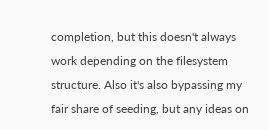completion, but this doesn't always work depending on the filesystem structure. Also it's also bypassing my fair share of seeding, but any ideas on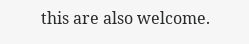this are also welcome.